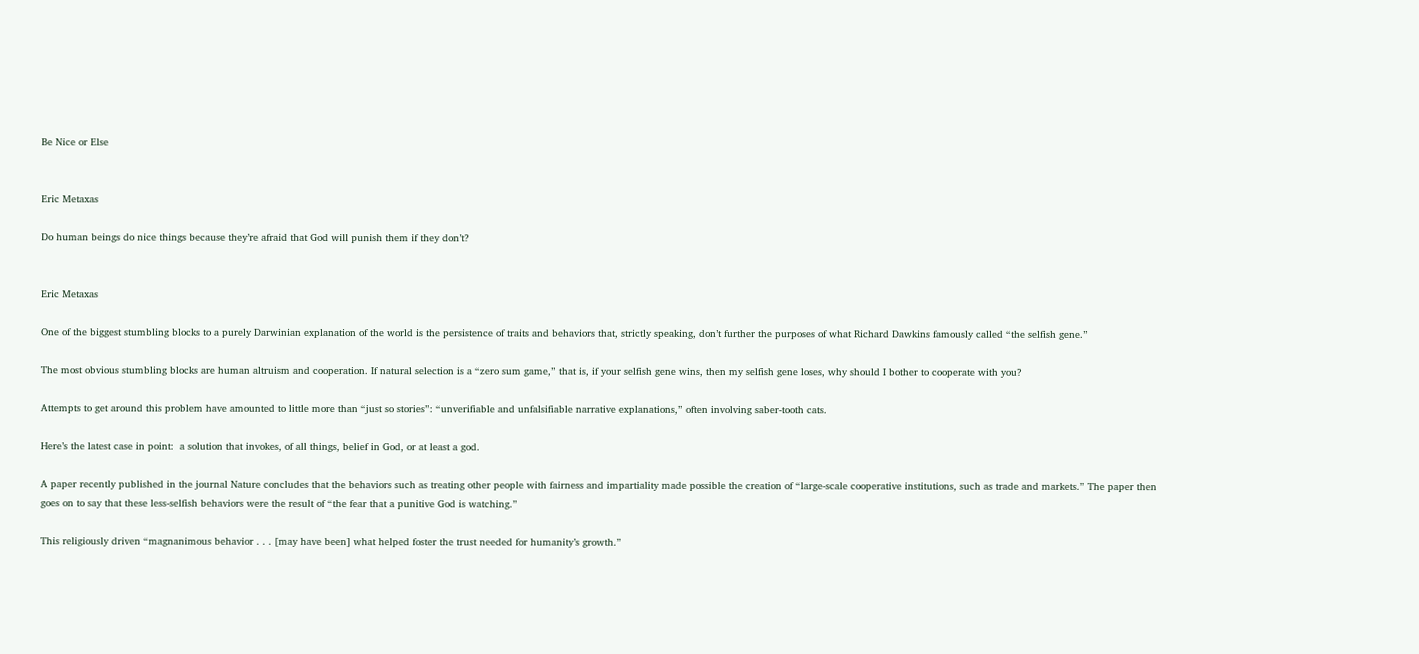Be Nice or Else


Eric Metaxas

Do human beings do nice things because they’re afraid that God will punish them if they don’t?


Eric Metaxas

One of the biggest stumbling blocks to a purely Darwinian explanation of the world is the persistence of traits and behaviors that, strictly speaking, don’t further the purposes of what Richard Dawkins famously called “the selfish gene.”

The most obvious stumbling blocks are human altruism and cooperation. If natural selection is a “zero sum game,” that is, if your selfish gene wins, then my selfish gene loses, why should I bother to cooperate with you?

Attempts to get around this problem have amounted to little more than “just so stories”: “unverifiable and unfalsifiable narrative explanations,” often involving saber-tooth cats.

Here’s the latest case in point:  a solution that invokes, of all things, belief in God, or at least a god.

A paper recently published in the journal Nature concludes that the behaviors such as treating other people with fairness and impartiality made possible the creation of “large-scale cooperative institutions, such as trade and markets.” The paper then goes on to say that these less-selfish behaviors were the result of “the fear that a punitive God is watching.”

This religiously driven “magnanimous behavior . . . [may have been] what helped foster the trust needed for humanity’s growth.”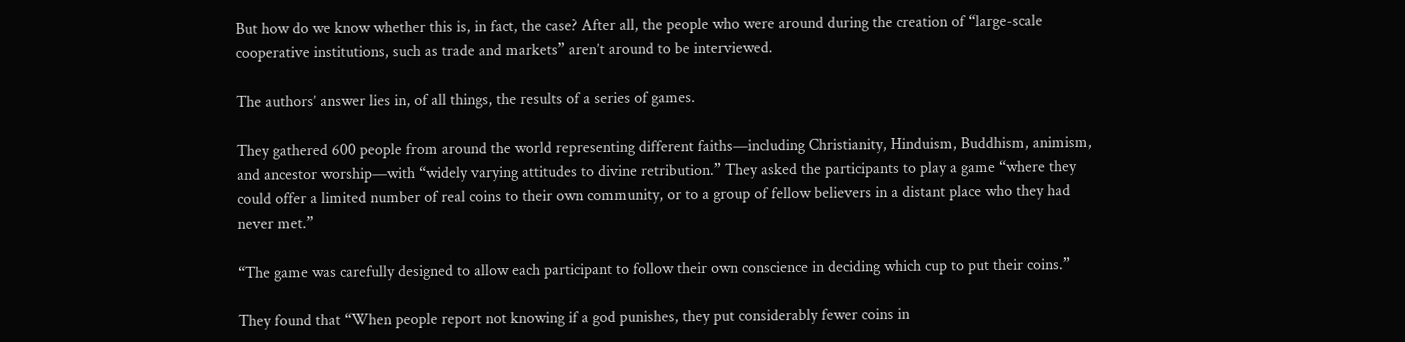But how do we know whether this is, in fact, the case? After all, the people who were around during the creation of “large-scale cooperative institutions, such as trade and markets” aren’t around to be interviewed.

The authors’ answer lies in, of all things, the results of a series of games.

They gathered 600 people from around the world representing different faiths—including Christianity, Hinduism, Buddhism, animism, and ancestor worship—with “widely varying attitudes to divine retribution.” They asked the participants to play a game “where they could offer a limited number of real coins to their own community, or to a group of fellow believers in a distant place who they had never met.”

“The game was carefully designed to allow each participant to follow their own conscience in deciding which cup to put their coins.”

They found that “When people report not knowing if a god punishes, they put considerably fewer coins in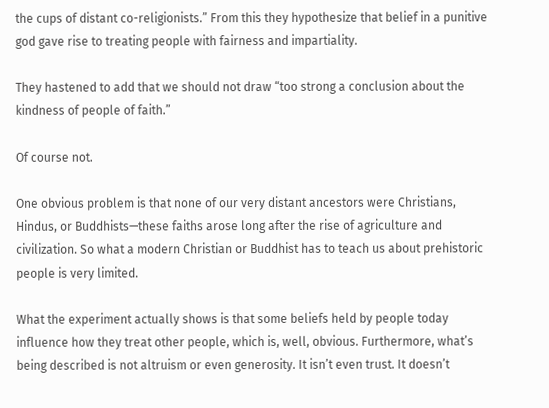the cups of distant co-religionists.” From this they hypothesize that belief in a punitive god gave rise to treating people with fairness and impartiality.

They hastened to add that we should not draw “too strong a conclusion about the kindness of people of faith.”

Of course not.

One obvious problem is that none of our very distant ancestors were Christians, Hindus, or Buddhists—these faiths arose long after the rise of agriculture and civilization. So what a modern Christian or Buddhist has to teach us about prehistoric people is very limited.

What the experiment actually shows is that some beliefs held by people today influence how they treat other people, which is, well, obvious. Furthermore, what’s being described is not altruism or even generosity. It isn’t even trust. It doesn’t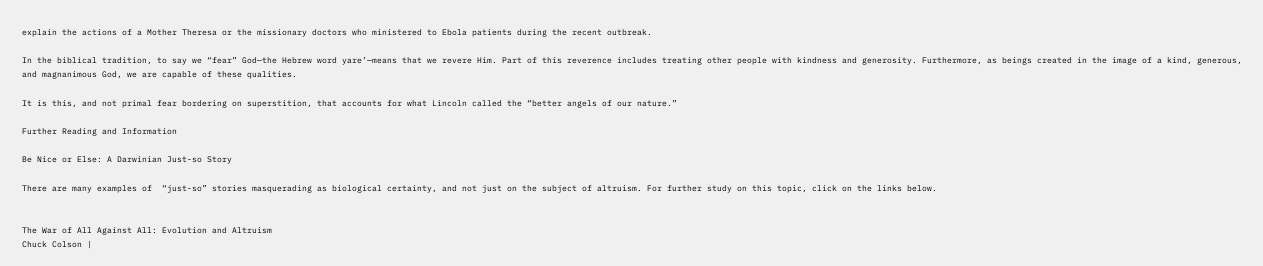explain the actions of a Mother Theresa or the missionary doctors who ministered to Ebola patients during the recent outbreak.

In the biblical tradition, to say we “fear” God—the Hebrew word yare’—means that we revere Him. Part of this reverence includes treating other people with kindness and generosity. Furthermore, as beings created in the image of a kind, generous, and magnanimous God, we are capable of these qualities.

It is this, and not primal fear bordering on superstition, that accounts for what Lincoln called the “better angels of our nature.”

Further Reading and Information

Be Nice or Else: A Darwinian Just-so Story

There are many examples of  “just-so” stories masquerading as biological certainty, and not just on the subject of altruism. For further study on this topic, click on the links below.


The War of All Against All: Evolution and Altruism
Chuck Colson |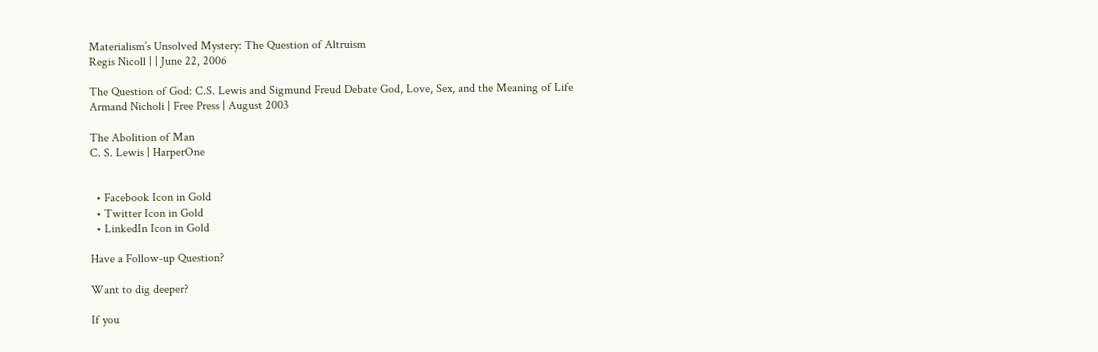Materialism’s Unsolved Mystery: The Question of Altruism
Regis Nicoll | | June 22, 2006

The Question of God: C.S. Lewis and Sigmund Freud Debate God, Love, Sex, and the Meaning of Life
Armand Nicholi | Free Press | August 2003

The Abolition of Man
C. S. Lewis | HarperOne


  • Facebook Icon in Gold
  • Twitter Icon in Gold
  • LinkedIn Icon in Gold

Have a Follow-up Question?

Want to dig deeper?

If you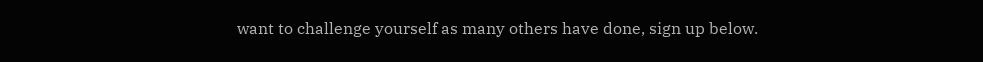want to challenge yourself as many others have done, sign up below.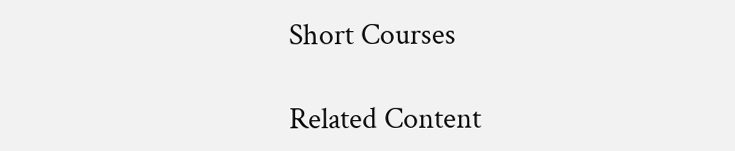Short Courses

Related Content